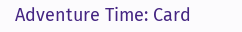Adventure Time: Card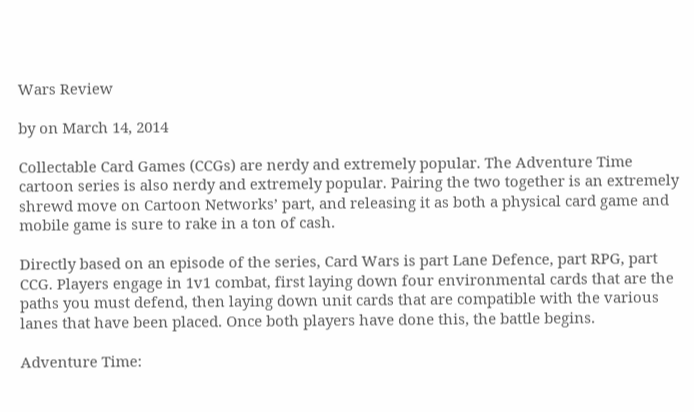Wars Review

by on March 14, 2014

Collectable Card Games (CCGs) are nerdy and extremely popular. The Adventure Time cartoon series is also nerdy and extremely popular. Pairing the two together is an extremely shrewd move on Cartoon Networks’ part, and releasing it as both a physical card game and mobile game is sure to rake in a ton of cash.

Directly based on an episode of the series, Card Wars is part Lane Defence, part RPG, part CCG. Players engage in 1v1 combat, first laying down four environmental cards that are the paths you must defend, then laying down unit cards that are compatible with the various lanes that have been placed. Once both players have done this, the battle begins.

Adventure Time: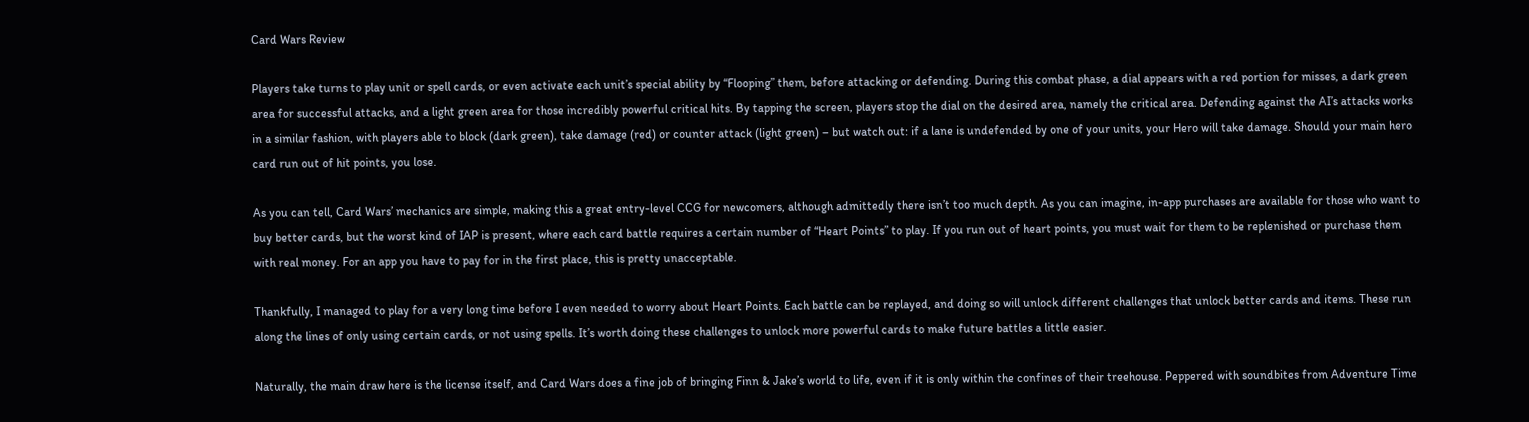Card Wars Review

Players take turns to play unit or spell cards, or even activate each unit’s special ability by “Flooping” them, before attacking or defending. During this combat phase, a dial appears with a red portion for misses, a dark green area for successful attacks, and a light green area for those incredibly powerful critical hits. By tapping the screen, players stop the dial on the desired area, namely the critical area. Defending against the AI’s attacks works in a similar fashion, with players able to block (dark green), take damage (red) or counter attack (light green) – but watch out: if a lane is undefended by one of your units, your Hero will take damage. Should your main hero card run out of hit points, you lose.

As you can tell, Card Wars’ mechanics are simple, making this a great entry-level CCG for newcomers, although admittedly there isn’t too much depth. As you can imagine, in-app purchases are available for those who want to buy better cards, but the worst kind of IAP is present, where each card battle requires a certain number of “Heart Points” to play. If you run out of heart points, you must wait for them to be replenished or purchase them with real money. For an app you have to pay for in the first place, this is pretty unacceptable.

Thankfully, I managed to play for a very long time before I even needed to worry about Heart Points. Each battle can be replayed, and doing so will unlock different challenges that unlock better cards and items. These run along the lines of only using certain cards, or not using spells. It’s worth doing these challenges to unlock more powerful cards to make future battles a little easier.

Naturally, the main draw here is the license itself, and Card Wars does a fine job of bringing Finn & Jake’s world to life, even if it is only within the confines of their treehouse. Peppered with soundbites from Adventure Time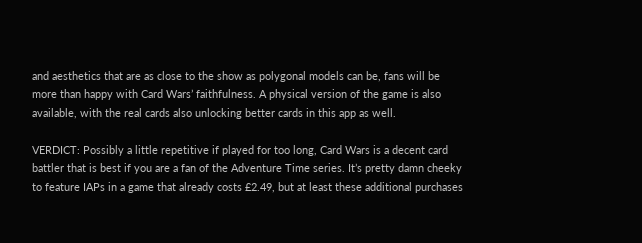and aesthetics that are as close to the show as polygonal models can be, fans will be more than happy with Card Wars’ faithfulness. A physical version of the game is also available, with the real cards also unlocking better cards in this app as well.

VERDICT: Possibly a little repetitive if played for too long, Card Wars is a decent card battler that is best if you are a fan of the Adventure Time series. It’s pretty damn cheeky to feature IAPs in a game that already costs £2.49, but at least these additional purchases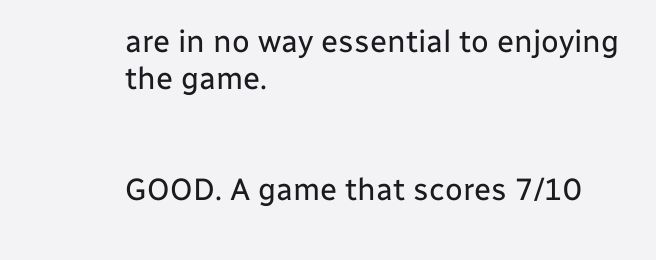are in no way essential to enjoying the game.


GOOD. A game that scores 7/10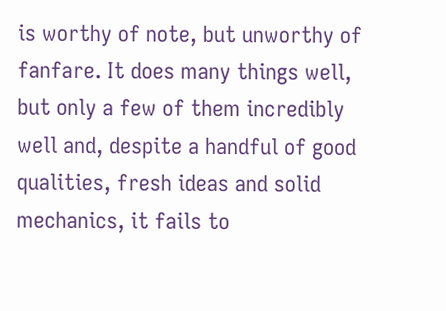is worthy of note, but unworthy of fanfare. It does many things well, but only a few of them incredibly well and, despite a handful of good qualities, fresh ideas and solid mechanics, it fails to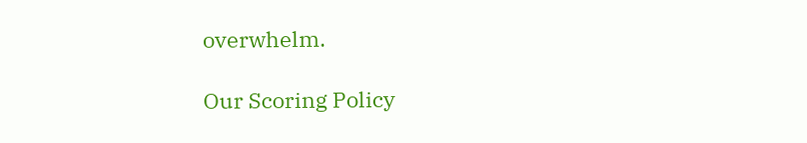overwhelm.

Our Scoring Policy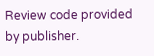Review code provided by publisher.